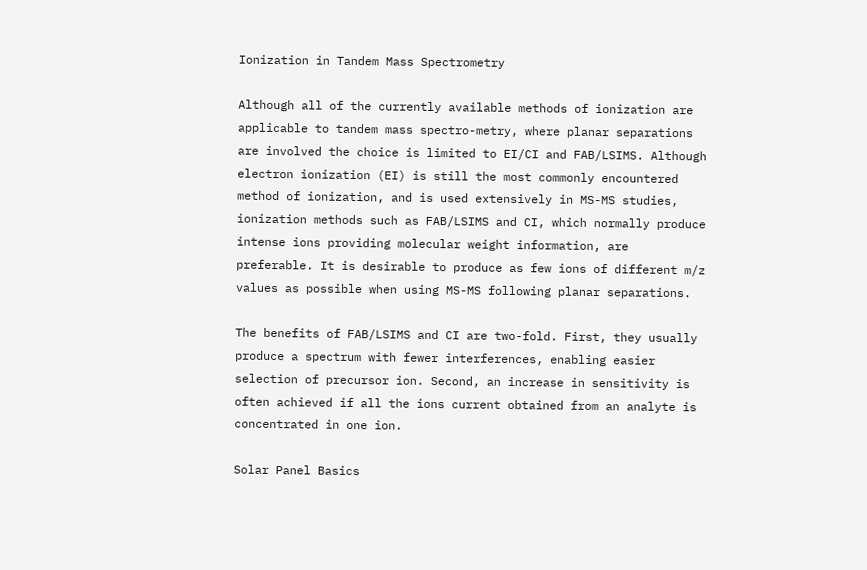Ionization in Tandem Mass Spectrometry

Although all of the currently available methods of ionization are applicable to tandem mass spectro-metry, where planar separations are involved the choice is limited to EI/CI and FAB/LSIMS. Although electron ionization (EI) is still the most commonly encountered method of ionization, and is used extensively in MS-MS studies, ionization methods such as FAB/LSIMS and CI, which normally produce intense ions providing molecular weight information, are preferable. It is desirable to produce as few ions of different m/z values as possible when using MS-MS following planar separations.

The benefits of FAB/LSIMS and CI are two-fold. First, they usually produce a spectrum with fewer interferences, enabling easier selection of precursor ion. Second, an increase in sensitivity is often achieved if all the ions current obtained from an analyte is concentrated in one ion.

Solar Panel Basics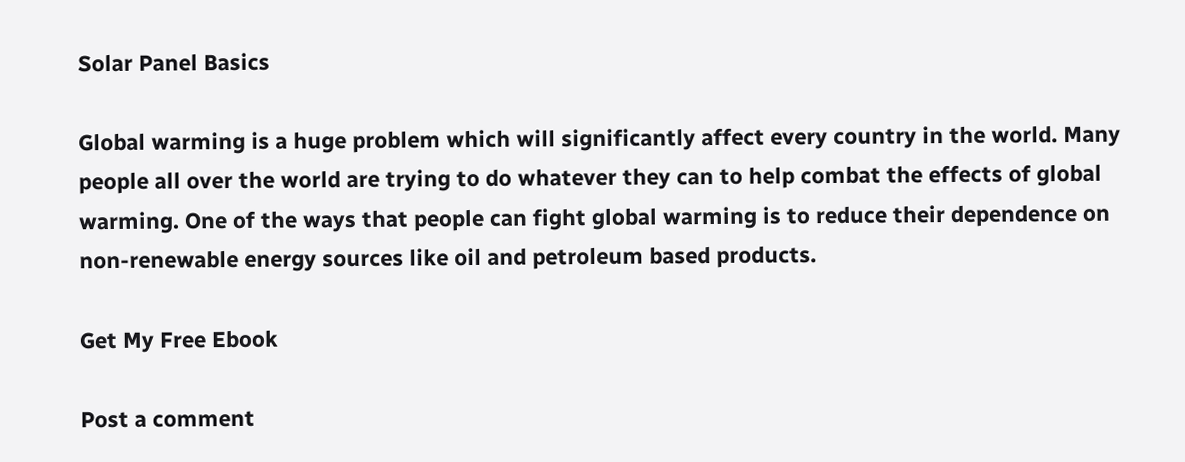Solar Panel Basics

Global warming is a huge problem which will significantly affect every country in the world. Many people all over the world are trying to do whatever they can to help combat the effects of global warming. One of the ways that people can fight global warming is to reduce their dependence on non-renewable energy sources like oil and petroleum based products.

Get My Free Ebook

Post a comment